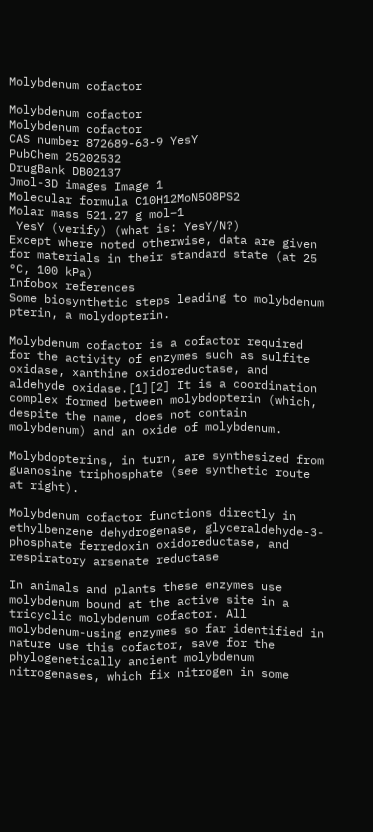Molybdenum cofactor

Molybdenum cofactor
Molybdenum cofactor
CAS number 872689-63-9 YesY
PubChem 25202532
DrugBank DB02137
Jmol-3D images Image 1
Molecular formula C10H12MoN5O8PS2
Molar mass 521.27 g mol−1
 YesY (verify) (what is: YesY/N?)
Except where noted otherwise, data are given for materials in their standard state (at 25 °C, 100 kPa)
Infobox references
Some biosynthetic steps leading to molybdenum pterin, a molydopterin.

Molybdenum cofactor is a cofactor required for the activity of enzymes such as sulfite oxidase, xanthine oxidoreductase, and aldehyde oxidase.[1][2] It is a coordination complex formed between molybdopterin (which, despite the name, does not contain molybdenum) and an oxide of molybdenum.

Molybdopterins, in turn, are synthesized from guanosine triphosphate (see synthetic route at right).

Molybdenum cofactor functions directly in ethylbenzene dehydrogenase, glyceraldehyde-3-phosphate ferredoxin oxidoreductase, and respiratory arsenate reductase

In animals and plants these enzymes use molybdenum bound at the active site in a tricyclic molybdenum cofactor. All molybdenum-using enzymes so far identified in nature use this cofactor, save for the phylogenetically ancient molybdenum nitrogenases, which fix nitrogen in some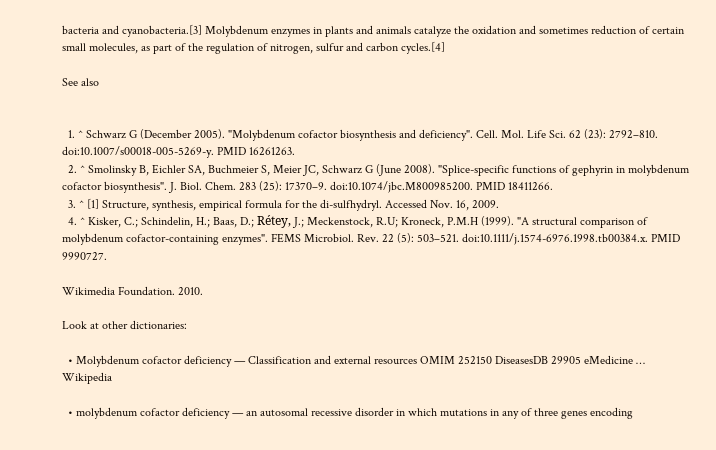bacteria and cyanobacteria.[3] Molybdenum enzymes in plants and animals catalyze the oxidation and sometimes reduction of certain small molecules, as part of the regulation of nitrogen, sulfur and carbon cycles.[4]

See also


  1. ^ Schwarz G (December 2005). "Molybdenum cofactor biosynthesis and deficiency". Cell. Mol. Life Sci. 62 (23): 2792–810. doi:10.1007/s00018-005-5269-y. PMID 16261263.
  2. ^ Smolinsky B, Eichler SA, Buchmeier S, Meier JC, Schwarz G (June 2008). "Splice-specific functions of gephyrin in molybdenum cofactor biosynthesis". J. Biol. Chem. 283 (25): 17370–9. doi:10.1074/jbc.M800985200. PMID 18411266.
  3. ^ [1] Structure, synthesis, empirical formula for the di-sulfhydryl. Accessed Nov. 16, 2009.
  4. ^ Kisker, C.; Schindelin, H.; Baas, D.; Rétey, J.; Meckenstock, R.U; Kroneck, P.M.H (1999). "A structural comparison of molybdenum cofactor-containing enzymes". FEMS Microbiol. Rev. 22 (5): 503–521. doi:10.1111/j.1574-6976.1998.tb00384.x. PMID 9990727.

Wikimedia Foundation. 2010.

Look at other dictionaries:

  • Molybdenum cofactor deficiency — Classification and external resources OMIM 252150 DiseasesDB 29905 eMedicine …   Wikipedia

  • molybdenum cofactor deficiency — an autosomal recessive disorder in which mutations in any of three genes encoding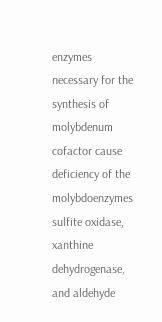enzymes necessary for the synthesis of molybdenum cofactor cause deficiency of the molybdoenzymes sulfite oxidase, xanthine dehydrogenase, and aldehyde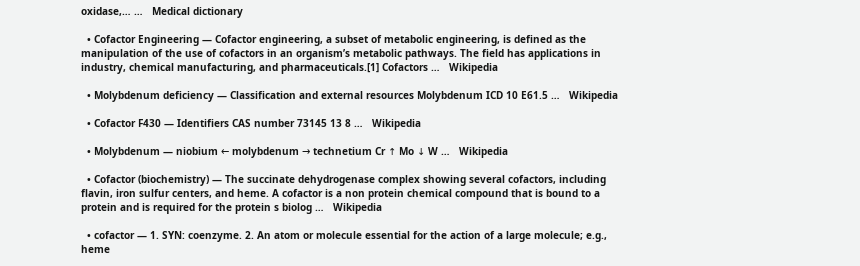oxidase,… …   Medical dictionary

  • Cofactor Engineering — Cofactor engineering, a subset of metabolic engineering, is defined as the manipulation of the use of cofactors in an organism’s metabolic pathways. The field has applications in industry, chemical manufacturing, and pharmaceuticals.[1] Cofactors …   Wikipedia

  • Molybdenum deficiency — Classification and external resources Molybdenum ICD 10 E61.5 …   Wikipedia

  • Cofactor F430 — Identifiers CAS number 73145 13 8 …   Wikipedia

  • Molybdenum — niobium ← molybdenum → technetium Cr ↑ Mo ↓ W …   Wikipedia

  • Cofactor (biochemistry) — The succinate dehydrogenase complex showing several cofactors, including flavin, iron sulfur centers, and heme. A cofactor is a non protein chemical compound that is bound to a protein and is required for the protein s biolog …   Wikipedia

  • cofactor — 1. SYN: coenzyme. 2. An atom or molecule essential for the action of a large molecule; e.g., heme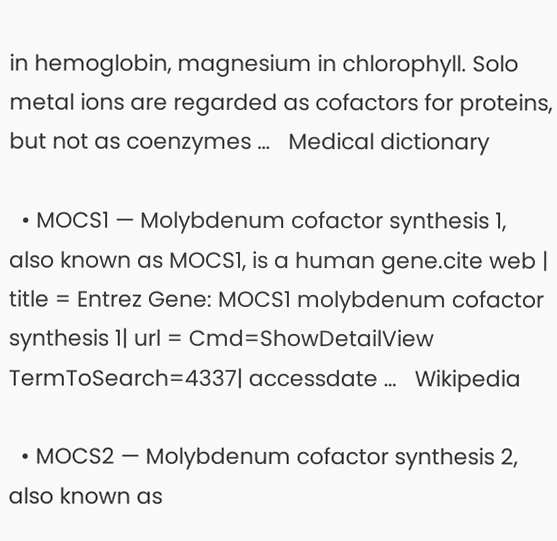in hemoglobin, magnesium in chlorophyll. Solo metal ions are regarded as cofactors for proteins, but not as coenzymes …   Medical dictionary

  • MOCS1 — Molybdenum cofactor synthesis 1, also known as MOCS1, is a human gene.cite web | title = Entrez Gene: MOCS1 molybdenum cofactor synthesis 1| url = Cmd=ShowDetailView TermToSearch=4337| accessdate …   Wikipedia

  • MOCS2 — Molybdenum cofactor synthesis 2, also known as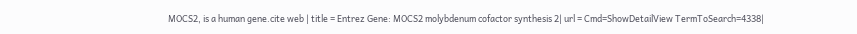MOCS2, is a human gene.cite web | title = Entrez Gene: MOCS2 molybdenum cofactor synthesis 2| url = Cmd=ShowDetailView TermToSearch=4338|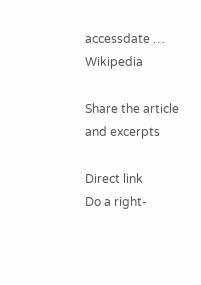accessdate …   Wikipedia

Share the article and excerpts

Direct link
Do a right-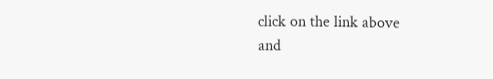click on the link above
and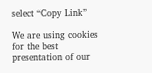select “Copy Link”

We are using cookies for the best presentation of our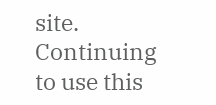site. Continuing to use this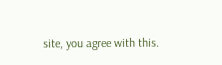site, you agree with this.